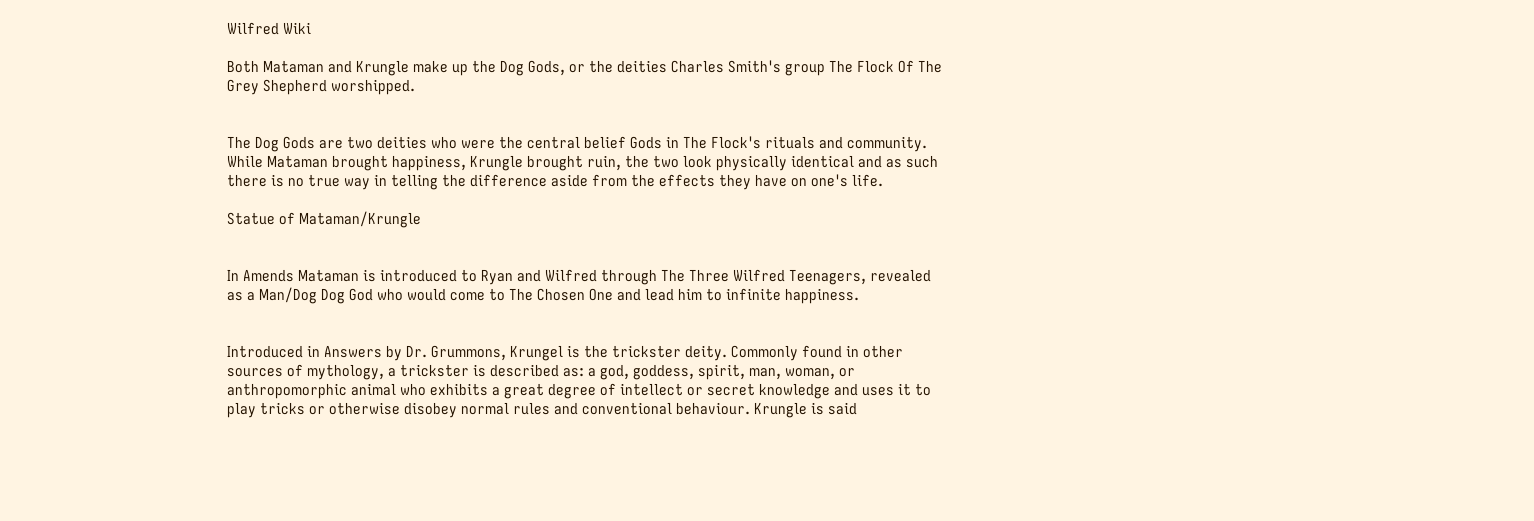Wilfred Wiki

Both Mataman and Krungle make up the Dog Gods, or the deities Charles Smith's group The Flock Of The Grey Shepherd worshipped.


The Dog Gods are two deities who were the central belief Gods in The Flock's rituals and community. While Mataman brought happiness, Krungle brought ruin, the two look physically identical and as such there is no true way in telling the difference aside from the effects they have on one's life.

Statue of Mataman/Krungle


In Amends Mataman is introduced to Ryan and Wilfred through The Three Wilfred Teenagers, revealed as a Man/Dog Dog God who would come to The Chosen One and lead him to infinite happiness.


Introduced in Answers by Dr. Grummons, Krungel is the trickster deity. Commonly found in other sources of mythology, a trickster is described as: a god, goddess, spirit, man, woman, or anthropomorphic animal who exhibits a great degree of intellect or secret knowledge and uses it to play tricks or otherwise disobey normal rules and conventional behaviour. Krungle is said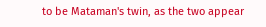to be Mataman's twin, as the two appear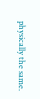physically the same.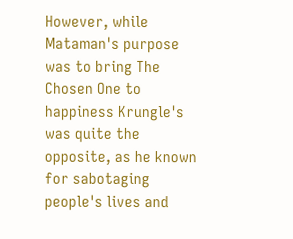However, while Mataman's purpose was to bring The Chosen One to happiness Krungle's was quite the opposite, as he known for sabotaging people's lives and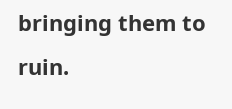bringing them to ruin.